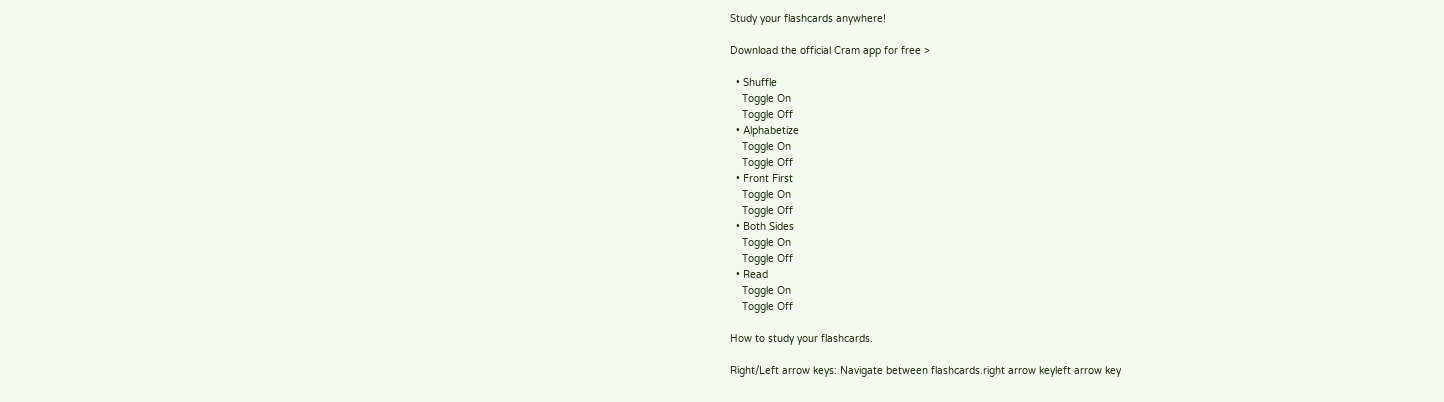Study your flashcards anywhere!

Download the official Cram app for free >

  • Shuffle
    Toggle On
    Toggle Off
  • Alphabetize
    Toggle On
    Toggle Off
  • Front First
    Toggle On
    Toggle Off
  • Both Sides
    Toggle On
    Toggle Off
  • Read
    Toggle On
    Toggle Off

How to study your flashcards.

Right/Left arrow keys: Navigate between flashcards.right arrow keyleft arrow key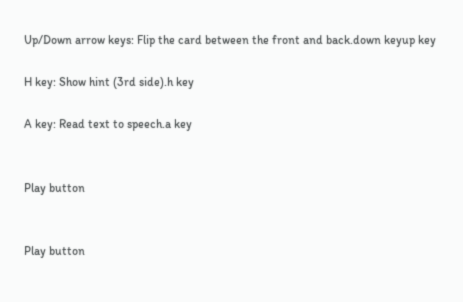Up/Down arrow keys: Flip the card between the front and back.down keyup key

H key: Show hint (3rd side).h key

A key: Read text to speech.a key


Play button


Play button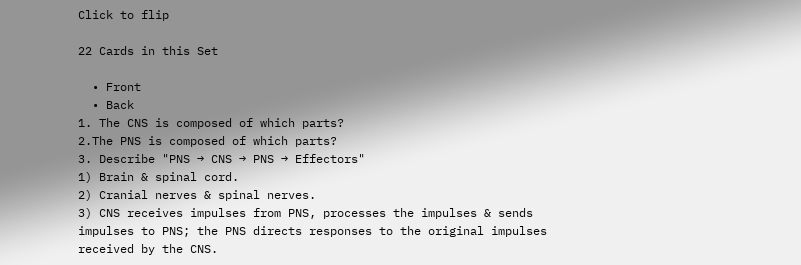Click to flip

22 Cards in this Set

  • Front
  • Back
1. The CNS is composed of which parts?
2.The PNS is composed of which parts?
3. Describe "PNS → CNS → PNS → Effectors"
1) Brain & spinal cord.
2) Cranial nerves & spinal nerves.
3) CNS receives impulses from PNS, processes the impulses & sends impulses to PNS; the PNS directs responses to the original impulses received by the CNS.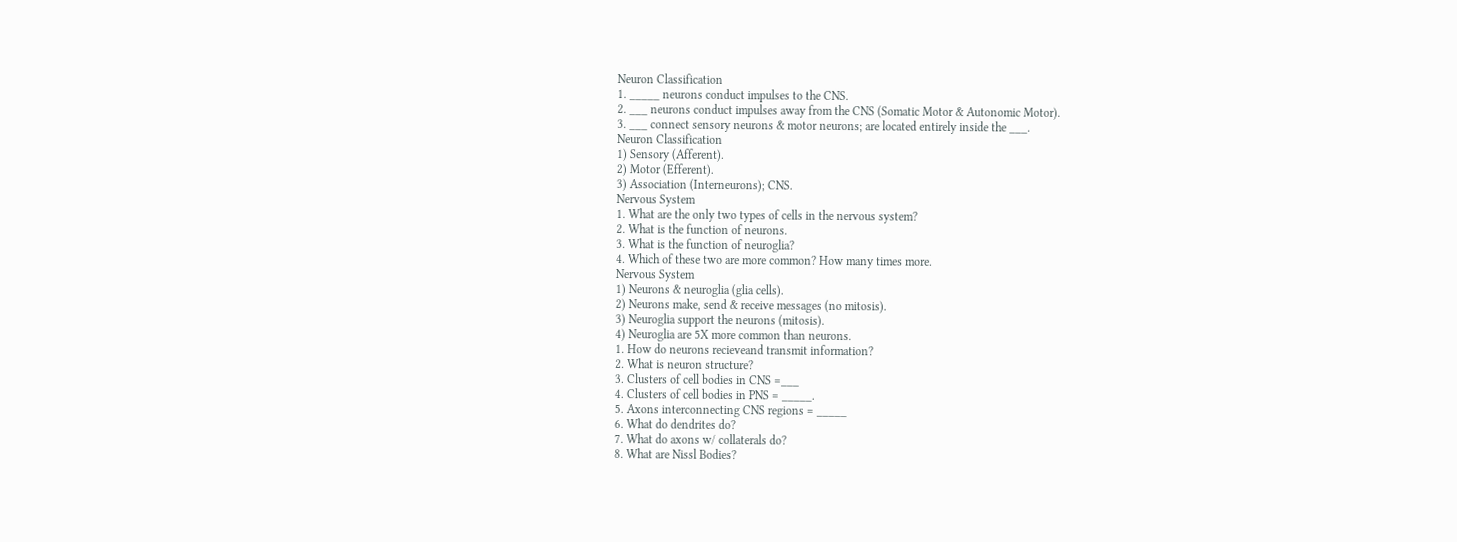Neuron Classification
1. _____ neurons conduct impulses to the CNS.
2. ___ neurons conduct impulses away from the CNS (Somatic Motor & Autonomic Motor).
3. ___ connect sensory neurons & motor neurons; are located entirely inside the ___.
Neuron Classification
1) Sensory (Afferent).
2) Motor (Efferent).
3) Association (Interneurons); CNS.
Nervous System
1. What are the only two types of cells in the nervous system?
2. What is the function of neurons.
3. What is the function of neuroglia?
4. Which of these two are more common? How many times more.
Nervous System
1) Neurons & neuroglia (glia cells).
2) Neurons make, send & receive messages (no mitosis).
3) Neuroglia support the neurons (mitosis).
4) Neuroglia are 5X more common than neurons.
1. How do neurons recieveand transmit information?
2. What is neuron structure?
3. Clusters of cell bodies in CNS =___
4. Clusters of cell bodies in PNS = _____.
5. Axons interconnecting CNS regions = _____
6. What do dendrites do?
7. What do axons w/ collaterals do?
8. What are Nissl Bodies?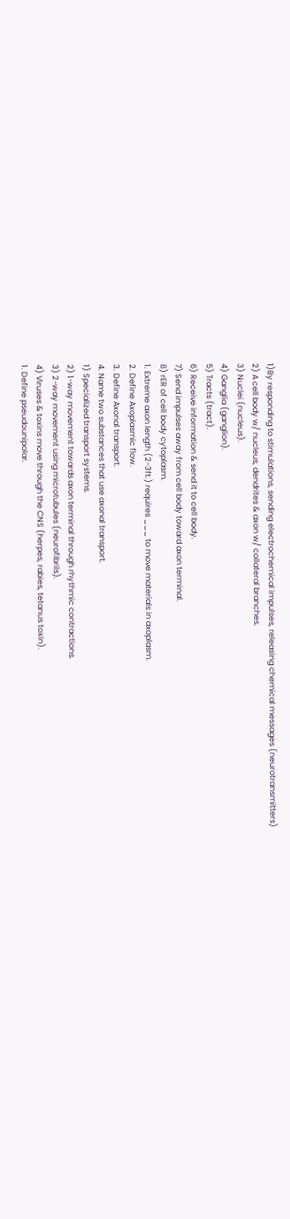1)By responding to stimulations, sending electrochemical impulses, releasing chemical messages (neurotransmitters)
2) A cell body w/ nucleus, dendrites & axon w/ collateral branches.
3) Nuclei (nucleus).
4) Ganglia (ganglion).
5) Tracts (tract).
6) Receive information & send it to cell body.
7) Send impulses away from cell body toward axon terminal.
8) rER of cell body cytoplasm.
1. Extreme axon length (2-3ft.) requires ___ to move materials in axoplasm.
2. Define Axoplasmic flow.
3. Define Axonal transport.
4. Name two substances that use axonal transport.
1) Specialized transport systems.
2) 1-way movement towards axon terminal through rhythmic contractions.
3) 2-way movement using microtubules (neurofibrils).
4) Viruses & toxins move through the CNS (herpes, rabies, tetanus toxin).
1. Define pseudounipolar.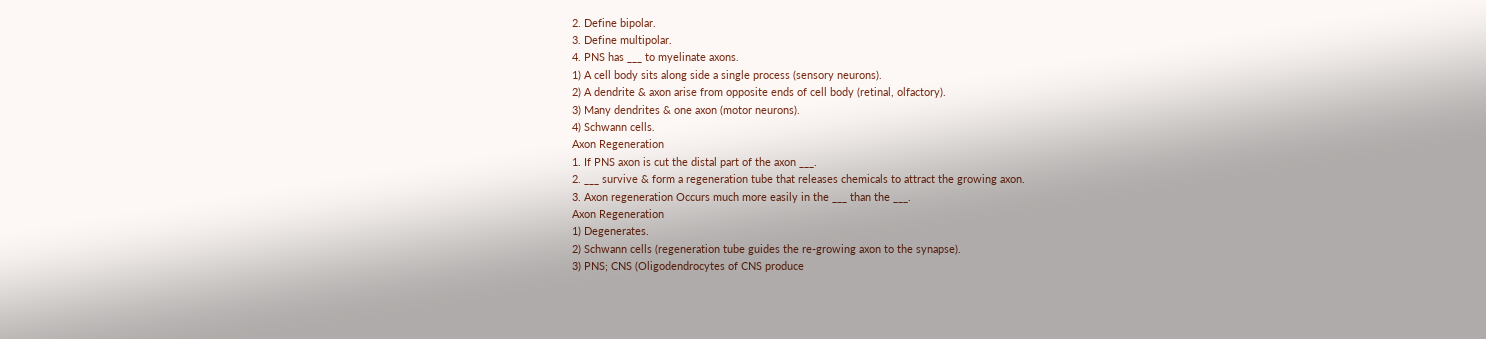2. Define bipolar.
3. Define multipolar.
4. PNS has ___ to myelinate axons.
1) A cell body sits along side a single process (sensory neurons).
2) A dendrite & axon arise from opposite ends of cell body (retinal, olfactory).
3) Many dendrites & one axon (motor neurons).
4) Schwann cells.
Axon Regeneration
1. If PNS axon is cut the distal part of the axon ___.
2. ___ survive & form a regeneration tube that releases chemicals to attract the growing axon.
3. Axon regeneration Occurs much more easily in the ___ than the ___.
Axon Regeneration
1) Degenerates.
2) Schwann cells (regeneration tube guides the re-growing axon to the synapse).
3) PNS; CNS (Oligodendrocytes of CNS produce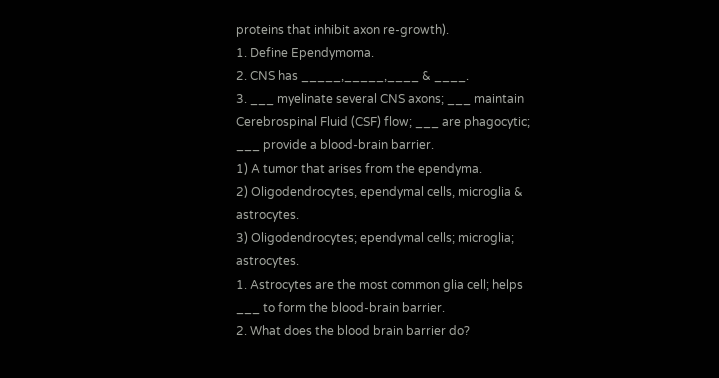proteins that inhibit axon re-growth).
1. Define Ependymoma.
2. CNS has _____,_____,____ & ____.
3. ___ myelinate several CNS axons; ___ maintain Cerebrospinal Fluid (CSF) flow; ___ are phagocytic; ___ provide a blood-brain barrier.
1) A tumor that arises from the ependyma.
2) Oligodendrocytes, ependymal cells, microglia & astrocytes.
3) Oligodendrocytes; ependymal cells; microglia; astrocytes.
1. Astrocytes are the most common glia cell; helps ___ to form the blood-brain barrier.
2. What does the blood brain barrier do?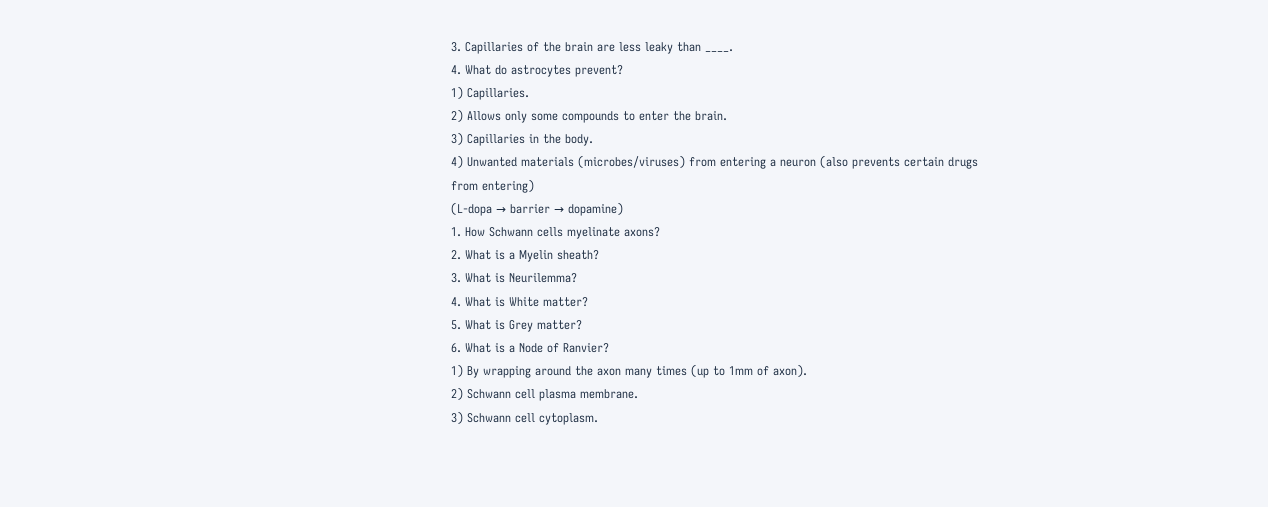3. Capillaries of the brain are less leaky than ____.
4. What do astrocytes prevent?
1) Capillaries.
2) Allows only some compounds to enter the brain.
3) Capillaries in the body.
4) Unwanted materials (microbes/viruses) from entering a neuron (also prevents certain drugs from entering)
(L-dopa → barrier → dopamine)
1. How Schwann cells myelinate axons?
2. What is a Myelin sheath?
3. What is Neurilemma?
4. What is White matter?
5. What is Grey matter?
6. What is a Node of Ranvier?
1) By wrapping around the axon many times (up to 1mm of axon).
2) Schwann cell plasma membrane.
3) Schwann cell cytoplasm.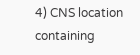4) CNS location containing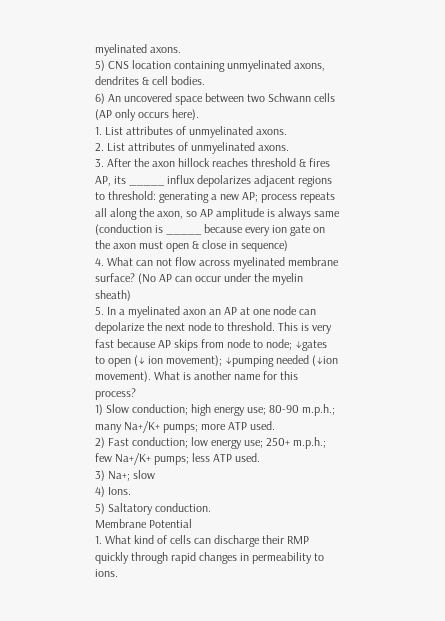myelinated axons.
5) CNS location containing unmyelinated axons, dendrites & cell bodies.
6) An uncovered space between two Schwann cells (AP only occurs here).
1. List attributes of unmyelinated axons.
2. List attributes of unmyelinated axons.
3. After the axon hillock reaches threshold & fires AP, its _____ influx depolarizes adjacent regions to threshold: generating a new AP; process repeats all along the axon, so AP amplitude is always same (conduction is _____ because every ion gate on the axon must open & close in sequence)
4. What can not flow across myelinated membrane surface? (No AP can occur under the myelin sheath)
5. In a myelinated axon an AP at one node can depolarize the next node to threshold. This is very fast because AP skips from node to node; ↓gates to open (↓ ion movement); ↓pumping needed (↓ion movement). What is another name for this process?
1) Slow conduction; high energy use; 80-90 m.p.h.; many Na+/K+ pumps; more ATP used.
2) Fast conduction; low energy use; 250+ m.p.h.; few Na+/K+ pumps; less ATP used.
3) Na+; slow
4) Ions.
5) Saltatory conduction.
Membrane Potential
1. What kind of cells can discharge their RMP quickly through rapid changes in permeability to ions.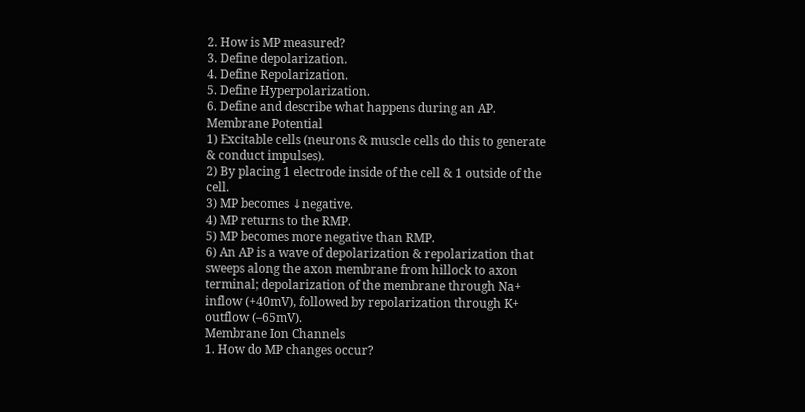2. How is MP measured?
3. Define depolarization.
4. Define Repolarization.
5. Define Hyperpolarization.
6. Define and describe what happens during an AP.
Membrane Potential
1) Excitable cells (neurons & muscle cells do this to generate & conduct impulses).
2) By placing 1 electrode inside of the cell & 1 outside of the cell.
3) MP becomes ↓negative.
4) MP returns to the RMP.
5) MP becomes more negative than RMP.
6) An AP is a wave of depolarization & repolarization that sweeps along the axon membrane from hillock to axon terminal; depolarization of the membrane through Na+ inflow (+40mV), followed by repolarization through K+ outflow (–65mV).
Membrane Ion Channels
1. How do MP changes occur?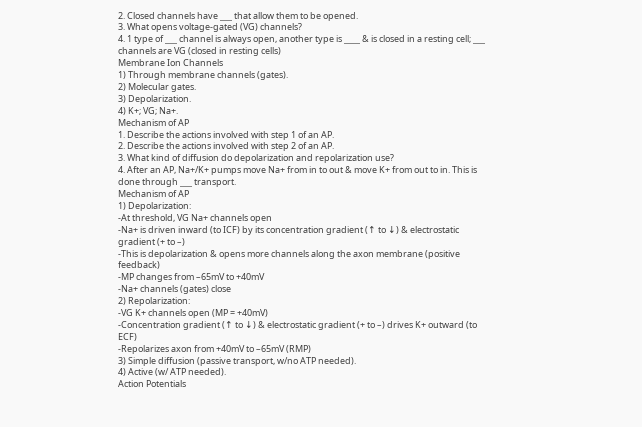2. Closed channels have ___ that allow them to be opened.
3. What opens voltage-gated (VG) channels?
4. 1 type of ___ channel is always open, another type is ____ & is closed in a resting cell; ___ channels are VG (closed in resting cells)
Membrane Ion Channels
1) Through membrane channels (gates).
2) Molecular gates.
3) Depolarization.
4) K+; VG; Na+.
Mechanism of AP
1. Describe the actions involved with step 1 of an AP.
2. Describe the actions involved with step 2 of an AP.
3. What kind of diffusion do depolarization and repolarization use?
4. After an AP, Na+/K+ pumps move Na+ from in to out & move K+ from out to in. This is done through ___ transport.
Mechanism of AP
1) Depolarization:
-At threshold, VG Na+ channels open
-Na+ is driven inward (to ICF) by its concentration gradient (↑ to ↓) & electrostatic gradient (+ to –)
-This is depolarization & opens more channels along the axon membrane (positive feedback)
-MP changes from –65mV to +40mV
-Na+ channels (gates) close
2) Repolarization:
-VG K+ channels open (MP = +40mV)
-Concentration gradient (↑ to ↓) & electrostatic gradient (+ to –) drives K+ outward (to ECF)
-Repolarizes axon from +40mV to –65mV (RMP)
3) Simple diffusion (passive transport, w/no ATP needed).
4) Active (w/ ATP needed).
Action Potentials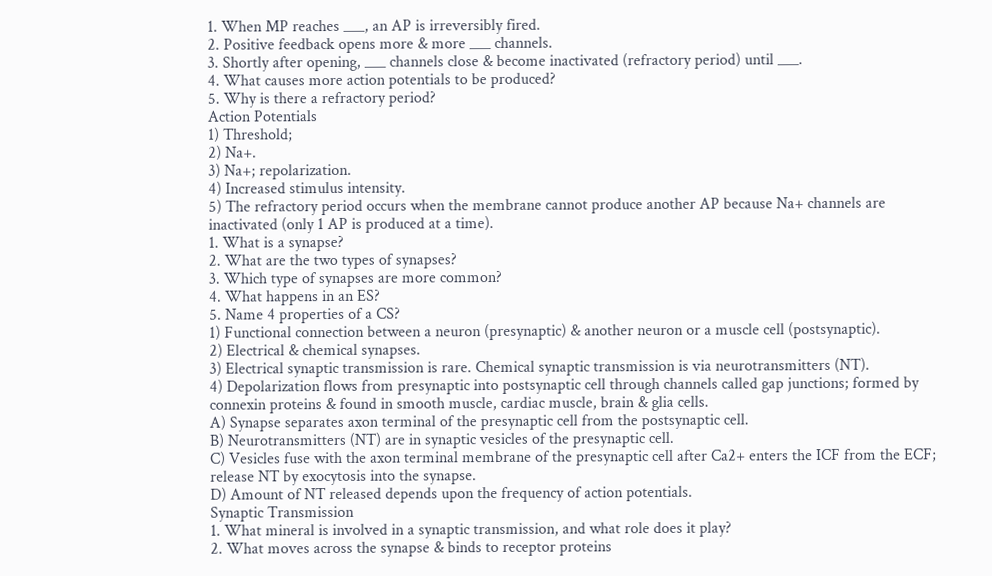1. When MP reaches ___, an AP is irreversibly fired.
2. Positive feedback opens more & more ___ channels.
3. Shortly after opening, ___ channels close & become inactivated (refractory period) until ___.
4. What causes more action potentials to be produced?
5. Why is there a refractory period?
Action Potentials
1) Threshold;
2) Na+.
3) Na+; repolarization.
4) Increased stimulus intensity.
5) The refractory period occurs when the membrane cannot produce another AP because Na+ channels are inactivated (only 1 AP is produced at a time).
1. What is a synapse?
2. What are the two types of synapses?
3. Which type of synapses are more common?
4. What happens in an ES?
5. Name 4 properties of a CS?
1) Functional connection between a neuron (presynaptic) & another neuron or a muscle cell (postsynaptic).
2) Electrical & chemical synapses.
3) Electrical synaptic transmission is rare. Chemical synaptic transmission is via neurotransmitters (NT).
4) Depolarization flows from presynaptic into postsynaptic cell through channels called gap junctions; formed by connexin proteins & found in smooth muscle, cardiac muscle, brain & glia cells.
A) Synapse separates axon terminal of the presynaptic cell from the postsynaptic cell.
B) Neurotransmitters (NT) are in synaptic vesicles of the presynaptic cell.
C) Vesicles fuse with the axon terminal membrane of the presynaptic cell after Ca2+ enters the ICF from the ECF; release NT by exocytosis into the synapse.
D) Amount of NT released depends upon the frequency of action potentials.
Synaptic Transmission
1. What mineral is involved in a synaptic transmission, and what role does it play?
2. What moves across the synapse & binds to receptor proteins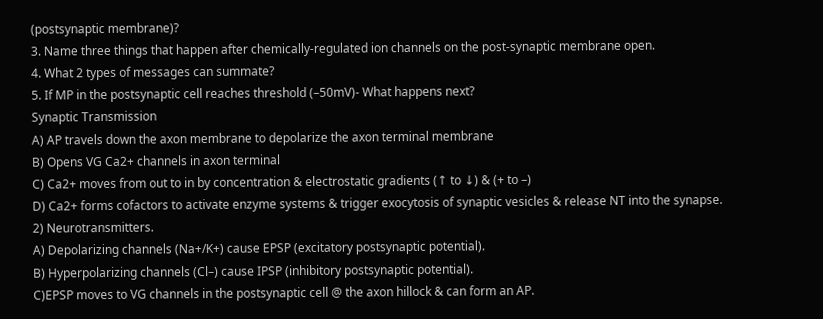(postsynaptic membrane)?
3. Name three things that happen after chemically-regulated ion channels on the post-synaptic membrane open.
4. What 2 types of messages can summate?
5. If MP in the postsynaptic cell reaches threshold (–50mV)- What happens next?
Synaptic Transmission
A) AP travels down the axon membrane to depolarize the axon terminal membrane
B) Opens VG Ca2+ channels in axon terminal
C) Ca2+ moves from out to in by concentration & electrostatic gradients (↑ to ↓) & (+ to –)
D) Ca2+ forms cofactors to activate enzyme systems & trigger exocytosis of synaptic vesicles & release NT into the synapse.
2) Neurotransmitters.
A) Depolarizing channels (Na+/K+) cause EPSP (excitatory postsynaptic potential).
B) Hyperpolarizing channels (Cl–) cause IPSP (inhibitory postsynaptic potential).
C)EPSP moves to VG channels in the postsynaptic cell @ the axon hillock & can form an AP.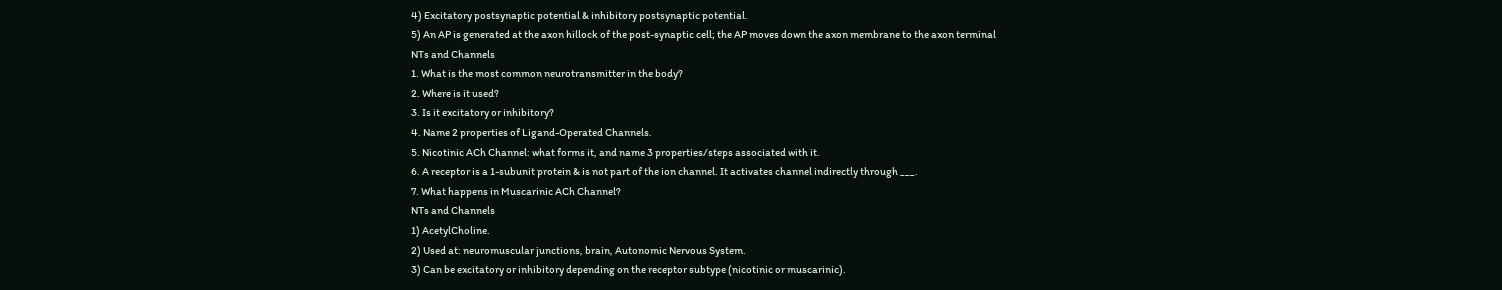4) Excitatory postsynaptic potential & inhibitory postsynaptic potential.
5) An AP is generated at the axon hillock of the post-synaptic cell; the AP moves down the axon membrane to the axon terminal
NTs and Channels
1. What is the most common neurotransmitter in the body?
2. Where is it used?
3. Is it excitatory or inhibitory?
4. Name 2 properties of Ligand-Operated Channels.
5. Nicotinic ACh Channel: what forms it, and name 3 properties/steps associated with it.
6. A receptor is a 1-subunit protein & is not part of the ion channel. It activates channel indirectly through ___.
7. What happens in Muscarinic ACh Channel?
NTs and Channels
1) AcetylCholine.
2) Used at: neuromuscular junctions, brain, Autonomic Nervous System.
3) Can be excitatory or inhibitory depending on the receptor subtype (nicotinic or muscarinic).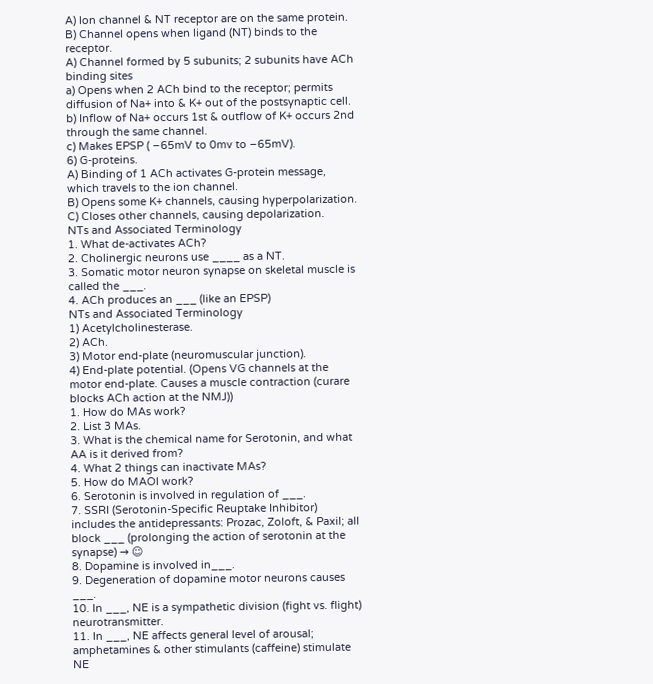A) Ion channel & NT receptor are on the same protein.
B) Channel opens when ligand (NT) binds to the receptor.
A) Channel formed by 5 subunits; 2 subunits have ACh binding sites
a) Opens when 2 ACh bind to the receptor; permits diffusion of Na+ into & K+ out of the postsynaptic cell.
b) Inflow of Na+ occurs 1st & outflow of K+ occurs 2nd through the same channel.
c) Makes EPSP ( –65mV to 0mv to –65mV).
6) G-proteins.
A) Binding of 1 ACh activates G-protein message, which travels to the ion channel.
B) Opens some K+ channels, causing hyperpolarization.
C) Closes other channels, causing depolarization.
NTs and Associated Terminology
1. What de-activates ACh?
2. Cholinergic neurons use ____ as a NT.
3. Somatic motor neuron synapse on skeletal muscle is called the ___.
4. ACh produces an ___ (like an EPSP)
NTs and Associated Terminology
1) Acetylcholinesterase.
2) ACh.
3) Motor end-plate (neuromuscular junction).
4) End-plate potential. (Opens VG channels at the motor end-plate. Causes a muscle contraction (curare blocks ACh action at the NMJ))
1. How do MAs work?
2. List 3 MAs.
3. What is the chemical name for Serotonin, and what AA is it derived from?
4. What 2 things can inactivate MAs?
5. How do MAOI work?
6. Serotonin is involved in regulation of ___.
7. SSRI (Serotonin-Specific Reuptake Inhibitor) includes the antidepressants: Prozac, Zoloft, & Paxil; all block ___ (prolonging the action of serotonin at the synapse) → ☺
8. Dopamine is involved in___.
9. Degeneration of dopamine motor neurons causes ___.
10. In ___, NE is a sympathetic division (fight vs. flight) neurotransmitter.
11. In ___, NE affects general level of arousal; amphetamines & other stimulants (caffeine) stimulate NE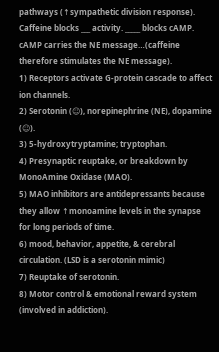pathways (↑sympathetic division response). Caffeine blocks ___ activity. _____ blocks cAMP. cAMP carries the NE message…(caffeine therefore stimulates the NE message).
1) Receptors activate G-protein cascade to affect ion channels.
2) Serotonin (☺), norepinephrine (NE), dopamine (☺).
3) 5-hydroxytryptamine; tryptophan.
4) Presynaptic reuptake, or breakdown by MonoAmine Oxidase (MAO).
5) MAO inhibitors are antidepressants because they allow ↑monoamine levels in the synapse for long periods of time.
6) mood, behavior, appetite, & cerebral circulation. (LSD is a serotonin mimic)
7) Reuptake of serotonin.
8) Motor control & emotional reward system (involved in addiction).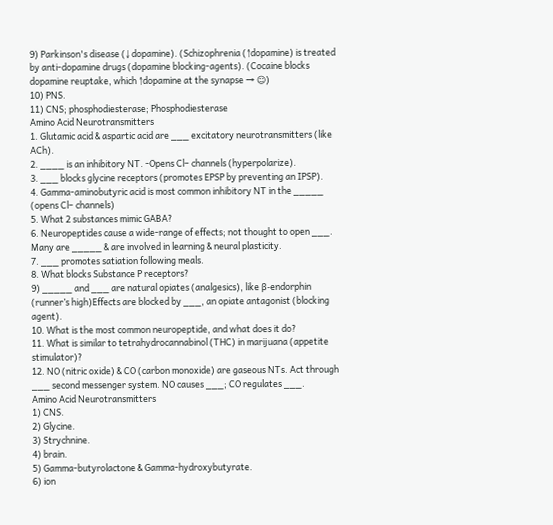9) Parkinson's disease (↓ dopamine). (Schizophrenia (↑dopamine) is treated by anti-dopamine drugs (dopamine blocking-agents). (Cocaine blocks dopamine reuptake, which ↑dopamine at the synapse → ☺)
10) PNS.
11) CNS; phosphodiesterase; Phosphodiesterase
Amino Acid Neurotransmitters
1. Glutamic acid & aspartic acid are ___ excitatory neurotransmitters (like ACh).
2. ____ is an inhibitory NT. -Opens Cl– channels (hyperpolarize).
3. ___ blocks glycine receptors (promotes EPSP by preventing an IPSP).
4. Gamma-aminobutyric acid is most common inhibitory NT in the _____ (opens Cl– channels)
5. What 2 substances mimic GABA?
6. Neuropeptides cause a wide-range of effects; not thought to open ___. Many are _____ & are involved in learning & neural plasticity.
7. ___ promotes satiation following meals.
8. What blocks Substance P receptors?
9) _____ and ___ are natural opiates (analgesics), like β-endorphin (runner’s high)Effects are blocked by ___, an opiate antagonist (blocking agent).
10. What is the most common neuropeptide, and what does it do?
11. What is similar to tetrahydrocannabinol (THC) in marijuana (appetite stimulator)?
12. NO (nitric oxide) & CO (carbon monoxide) are gaseous NTs. Act through ___ second messenger system. NO causes ___; CO regulates ___.
Amino Acid Neurotransmitters
1) CNS.
2) Glycine.
3) Strychnine.
4) brain.
5) Gamma-butyrolactone & Gamma-hydroxybutyrate.
6) ion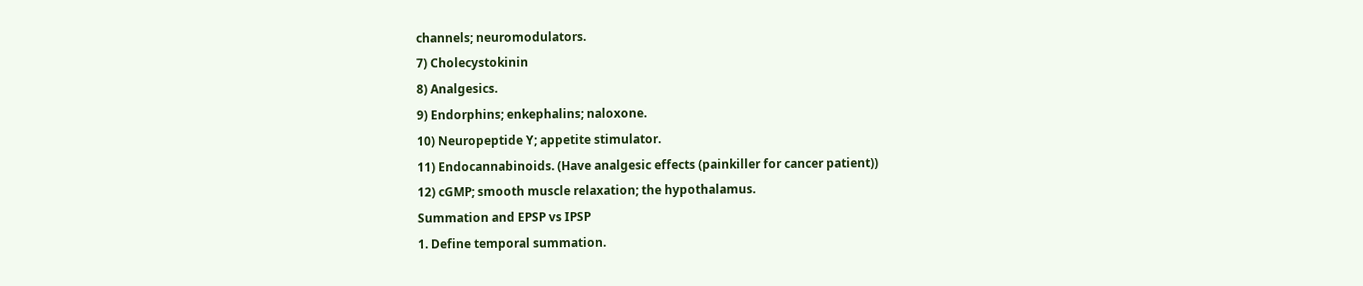channels; neuromodulators.
7) Cholecystokinin
8) Analgesics.
9) Endorphins; enkephalins; naloxone.
10) Neuropeptide Y; appetite stimulator.
11) Endocannabinoids. (Have analgesic effects (painkiller for cancer patient))
12) cGMP; smooth muscle relaxation; the hypothalamus.
Summation and EPSP vs IPSP
1. Define temporal summation.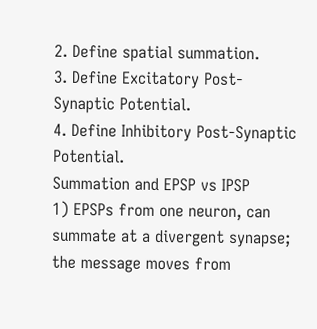2. Define spatial summation.
3. Define Excitatory Post-Synaptic Potential.
4. Define Inhibitory Post-Synaptic Potential.
Summation and EPSP vs IPSP
1) EPSPs from one neuron, can summate at a divergent synapse; the message moves from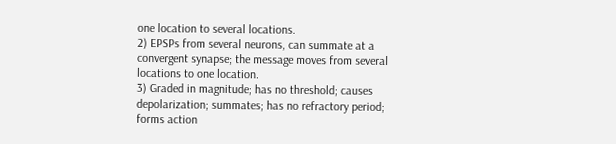one location to several locations.
2) EPSPs from several neurons, can summate at a convergent synapse; the message moves from several locations to one location.
3) Graded in magnitude; has no threshold; causes depolarization; summates; has no refractory period; forms action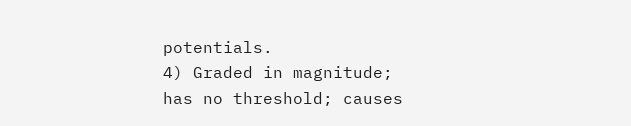potentials.
4) Graded in magnitude; has no threshold; causes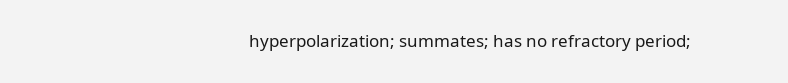hyperpolarization; summates; has no refractory period;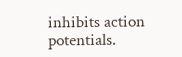inhibits action potentials.